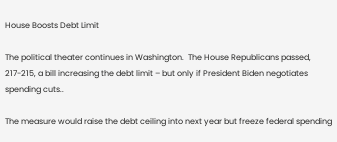House Boosts Debt Limit

The political theater continues in Washington.  The House Republicans passed, 217-215, a bill increasing the debt limit – but only if President Biden negotiates spending cuts..

The measure would raise the debt ceiling into next year but freeze federal spending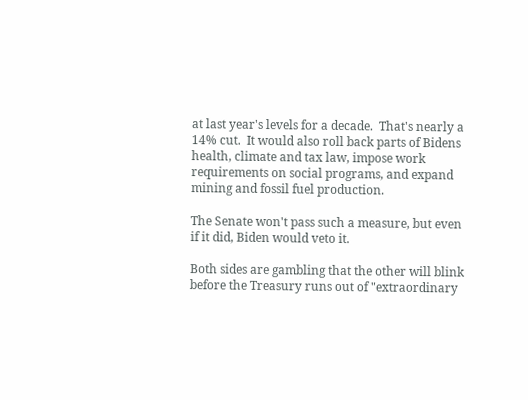at last year's levels for a decade.  That's nearly a 14% cut.  It would also roll back parts of Bidens health, climate and tax law, impose work requirements on social programs, and expand mining and fossil fuel production.

The Senate won't pass such a measure, but even if it did, Biden would veto it.

Both sides are gambling that the other will blink before the Treasury runs out of "extraordinary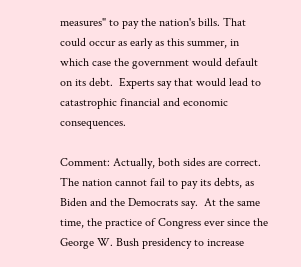measures" to pay the nation's bills. That could occur as early as this summer, in which case the government would default on its debt.  Experts say that would lead to catastrophic financial and economic consequences.

Comment: Actually, both sides are correct.  The nation cannot fail to pay its debts, as Biden and the Democrats say.  At the same time, the practice of Congress ever since the George W. Bush presidency to increase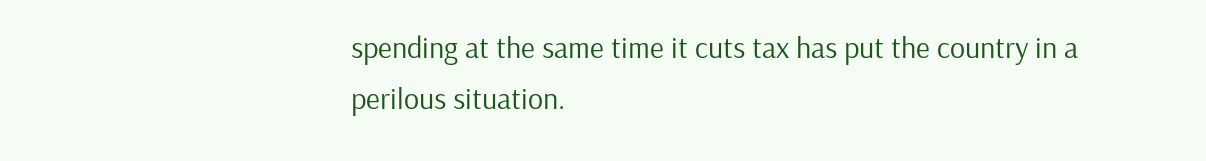spending at the same time it cuts tax has put the country in a perilous situation.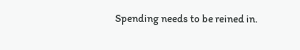Spending needs to be reined in.